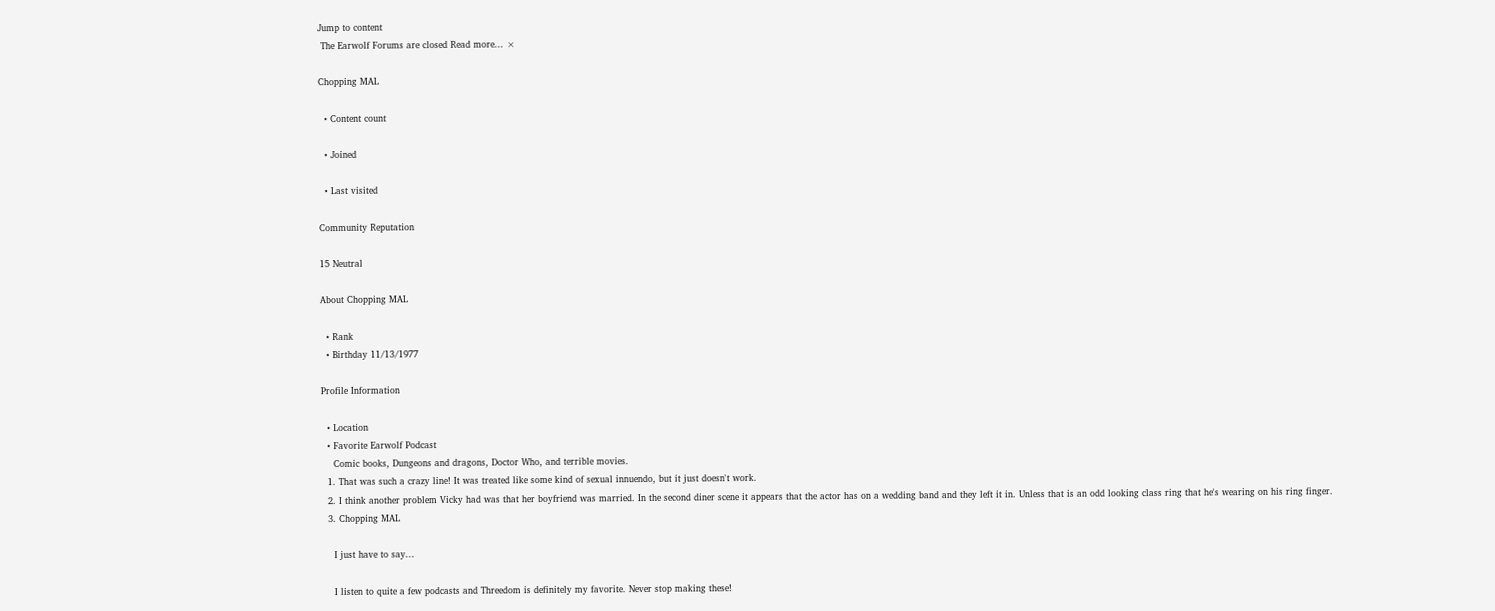Jump to content
 The Earwolf Forums are closed Read more... ×

Chopping MAL

  • Content count

  • Joined

  • Last visited

Community Reputation

15 Neutral

About Chopping MAL

  • Rank
  • Birthday 11/13/1977

Profile Information

  • Location
  • Favorite Earwolf Podcast
    Comic books, Dungeons and dragons, Doctor Who, and terrible movies.
  1. That was such a crazy line! It was treated like some kind of sexual innuendo, but it just doesn't work.
  2. I think another problem Vicky had was that her boyfriend was married. In the second diner scene it appears that the actor has on a wedding band and they left it in. Unless that is an odd looking class ring that he's wearing on his ring finger.
  3. Chopping MAL

    I just have to say...

    I listen to quite a few podcasts and Threedom is definitely my favorite. Never stop making these!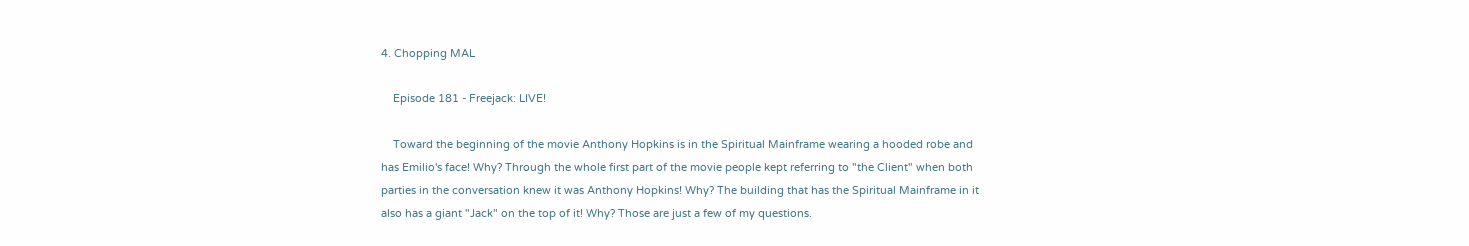4. Chopping MAL

    Episode 181 - Freejack: LIVE!

    Toward the beginning of the movie Anthony Hopkins is in the Spiritual Mainframe wearing a hooded robe and has Emilio's face! Why? Through the whole first part of the movie people kept referring to "the Client" when both parties in the conversation knew it was Anthony Hopkins! Why? The building that has the Spiritual Mainframe in it also has a giant "Jack" on the top of it! Why? Those are just a few of my questions.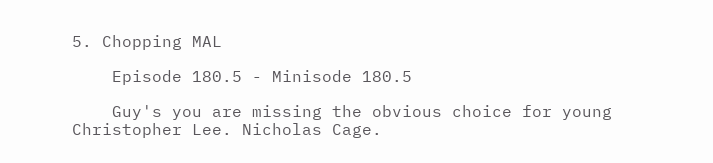5. Chopping MAL

    Episode 180.5 - Minisode 180.5

    Guy's you are missing the obvious choice for young Christopher Lee. Nicholas Cage.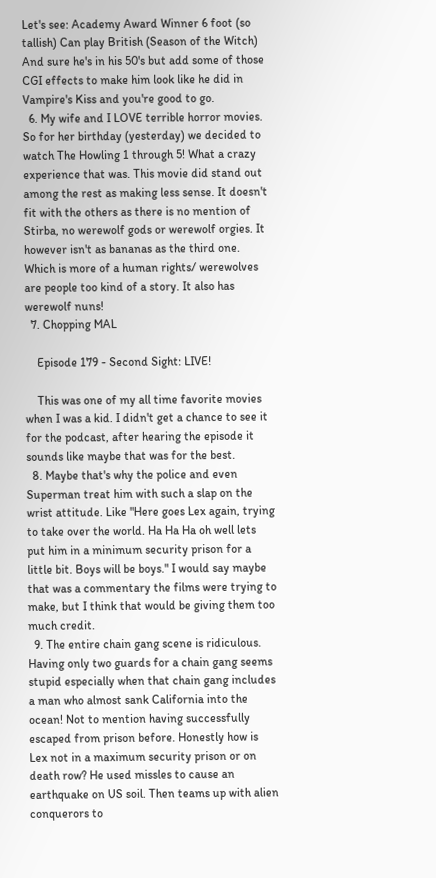Let's see: Academy Award Winner 6 foot (so tallish) Can play British (Season of the Witch) And sure he's in his 50's but add some of those CGI effects to make him look like he did in Vampire's Kiss and you're good to go.
  6. My wife and I LOVE terrible horror movies. So for her birthday (yesterday) we decided to watch The Howling 1 through 5! What a crazy experience that was. This movie did stand out among the rest as making less sense. It doesn't fit with the others as there is no mention of Stirba, no werewolf gods or werewolf orgies. It however isn't as bananas as the third one. Which is more of a human rights/ werewolves are people too kind of a story. It also has werewolf nuns!
  7. Chopping MAL

    Episode 179 - Second Sight: LIVE!

    This was one of my all time favorite movies when I was a kid. I didn't get a chance to see it for the podcast, after hearing the episode it sounds like maybe that was for the best.
  8. Maybe that's why the police and even Superman treat him with such a slap on the wrist attitude. Like "Here goes Lex again, trying to take over the world. Ha Ha Ha oh well lets put him in a minimum security prison for a little bit. Boys will be boys." I would say maybe that was a commentary the films were trying to make, but I think that would be giving them too much credit.
  9. The entire chain gang scene is ridiculous. Having only two guards for a chain gang seems stupid especially when that chain gang includes a man who almost sank California into the ocean! Not to mention having successfully escaped from prison before. Honestly how is Lex not in a maximum security prison or on death row? He used missles to cause an earthquake on US soil. Then teams up with alien conquerors to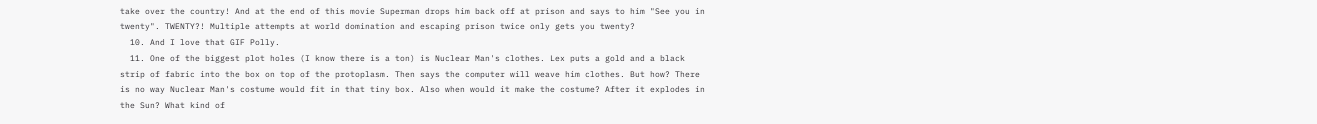take over the country! And at the end of this movie Superman drops him back off at prison and says to him "See you in twenty". TWENTY?! Multiple attempts at world domination and escaping prison twice only gets you twenty?
  10. And I love that GIF Polly.
  11. One of the biggest plot holes (I know there is a ton) is Nuclear Man's clothes. Lex puts a gold and a black strip of fabric into the box on top of the protoplasm. Then says the computer will weave him clothes. But how? There is no way Nuclear Man's costume would fit in that tiny box. Also when would it make the costume? After it explodes in the Sun? What kind of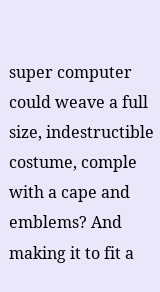super computer could weave a full size, indestructible costume, comple with a cape and emblems? And making it to fit a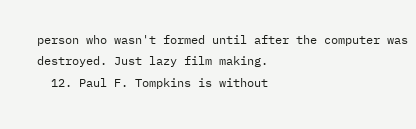person who wasn't formed until after the computer was destroyed. Just lazy film making.
  12. Paul F. Tompkins is without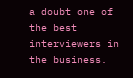a doubt one of the best interviewers in the business.